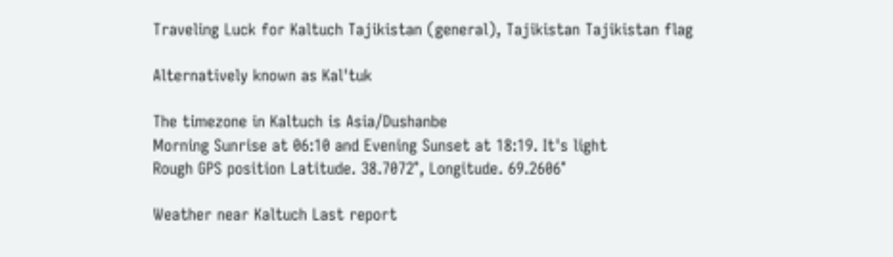Traveling Luck for Kaltuch Tajikistan (general), Tajikistan Tajikistan flag

Alternatively known as Kal'tuk

The timezone in Kaltuch is Asia/Dushanbe
Morning Sunrise at 06:10 and Evening Sunset at 18:19. It's light
Rough GPS position Latitude. 38.7072°, Longitude. 69.2606°

Weather near Kaltuch Last report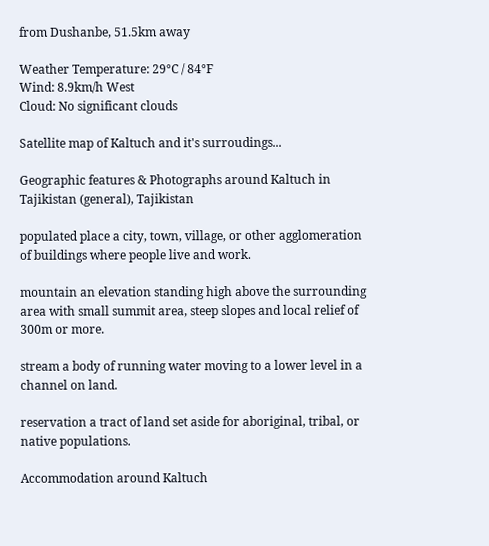from Dushanbe, 51.5km away

Weather Temperature: 29°C / 84°F
Wind: 8.9km/h West
Cloud: No significant clouds

Satellite map of Kaltuch and it's surroudings...

Geographic features & Photographs around Kaltuch in Tajikistan (general), Tajikistan

populated place a city, town, village, or other agglomeration of buildings where people live and work.

mountain an elevation standing high above the surrounding area with small summit area, steep slopes and local relief of 300m or more.

stream a body of running water moving to a lower level in a channel on land.

reservation a tract of land set aside for aboriginal, tribal, or native populations.

Accommodation around Kaltuch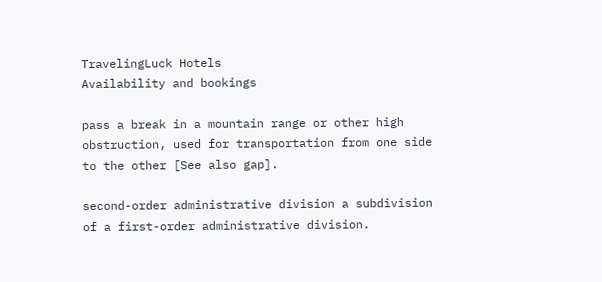TravelingLuck Hotels
Availability and bookings

pass a break in a mountain range or other high obstruction, used for transportation from one side to the other [See also gap].

second-order administrative division a subdivision of a first-order administrative division.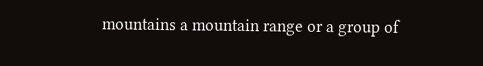mountains a mountain range or a group of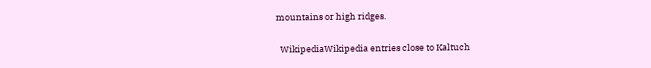mountains or high ridges.

  WikipediaWikipedia entries close to Kaltuch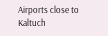Airports close to Kaltuch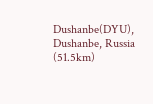Dushanbe(DYU), Dushanbe, Russia (51.5km)